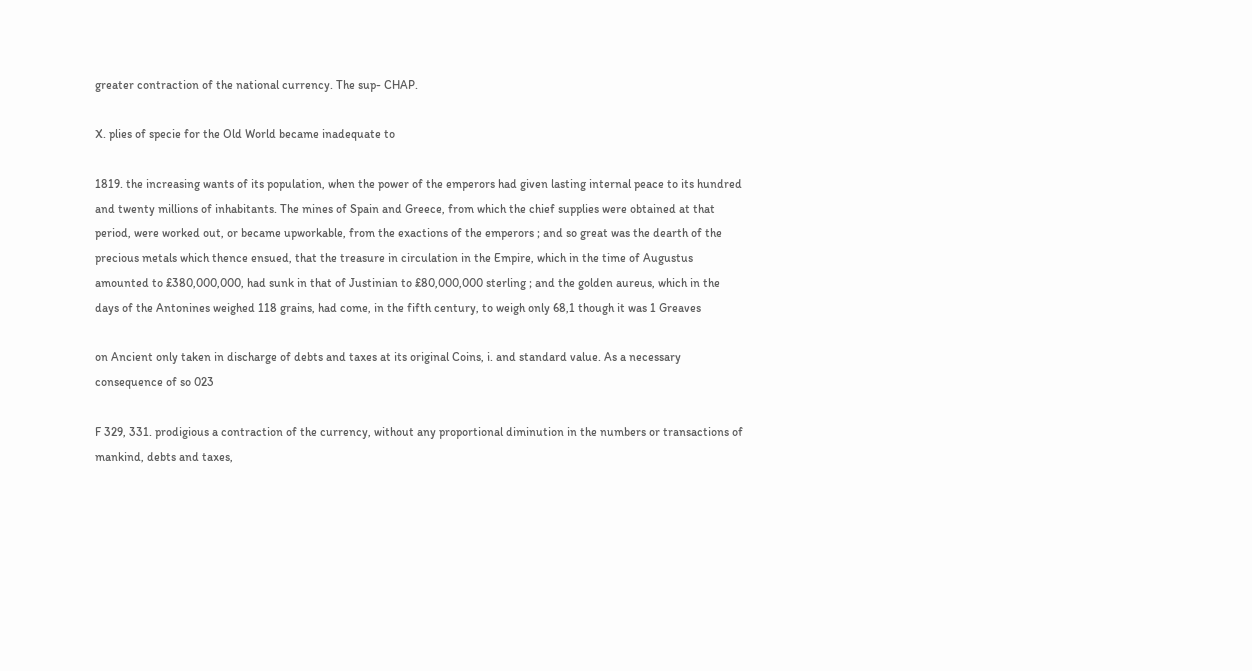greater contraction of the national currency. The sup- CHAP.

X. plies of specie for the Old World became inadequate to

1819. the increasing wants of its population, when the power of the emperors had given lasting internal peace to its hundred and twenty millions of inhabitants. The mines of Spain and Greece, from which the chief supplies were obtained at that period, were worked out, or became upworkable, from the exactions of the emperors ; and so great was the dearth of the precious metals which thence ensued, that the treasure in circulation in the Empire, which in the time of Augustus amounted to £380,000,000, had sunk in that of Justinian to £80,000,000 sterling ; and the golden aureus, which in the days of the Antonines weighed 118 grains, had come, in the fifth century, to weigh only 68,1 though it was 1 Greaves

on Ancient only taken in discharge of debts and taxes at its original Coins, i. and standard value. As a necessary consequence of so 023

F 329, 331. prodigious a contraction of the currency, without any proportional diminution in the numbers or transactions of mankind, debts and taxes,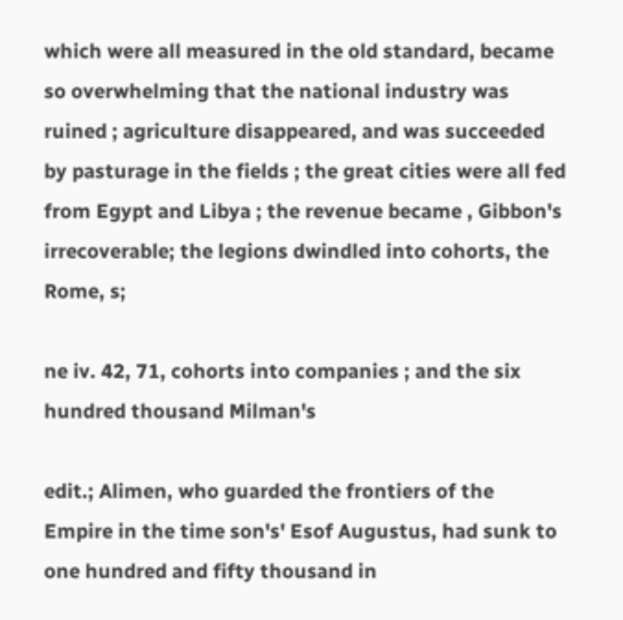which were all measured in the old standard, became so overwhelming that the national industry was ruined ; agriculture disappeared, and was succeeded by pasturage in the fields ; the great cities were all fed from Egypt and Libya ; the revenue became , Gibbon's irrecoverable; the legions dwindled into cohorts, the Rome, s;

ne iv. 42, 71, cohorts into companies ; and the six hundred thousand Milman's

edit.; Alimen, who guarded the frontiers of the Empire in the time son's' Esof Augustus, had sunk to one hundred and fifty thousand in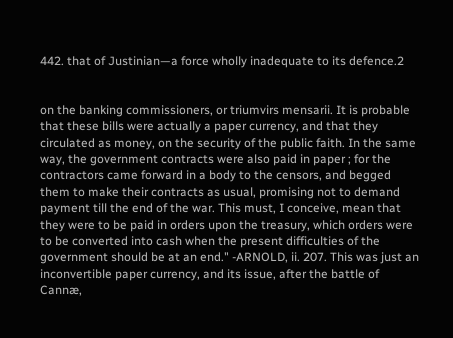442. that of Justinian—a force wholly inadequate to its defence.2


on the banking commissioners, or triumvirs mensarii. It is probable that these bills were actually a paper currency, and that they circulated as money, on the security of the public faith. In the same way, the government contracts were also paid in paper ; for the contractors came forward in a body to the censors, and begged them to make their contracts as usual, promising not to demand payment till the end of the war. This must, I conceive, mean that they were to be paid in orders upon the treasury, which orders were to be converted into cash when the present difficulties of the government should be at an end." -ARNOLD, ii. 207. This was just an inconvertible paper currency, and its issue, after the battle of Cannæ,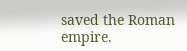saved the Roman empire.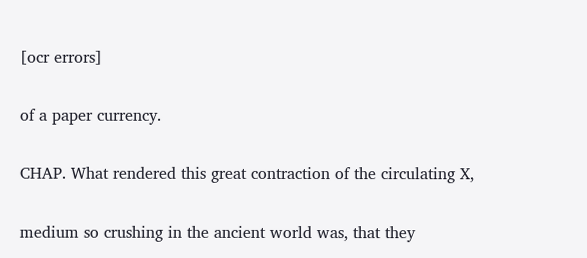[ocr errors]

of a paper currency.

CHAP. What rendered this great contraction of the circulating X,

medium so crushing in the ancient world was, that they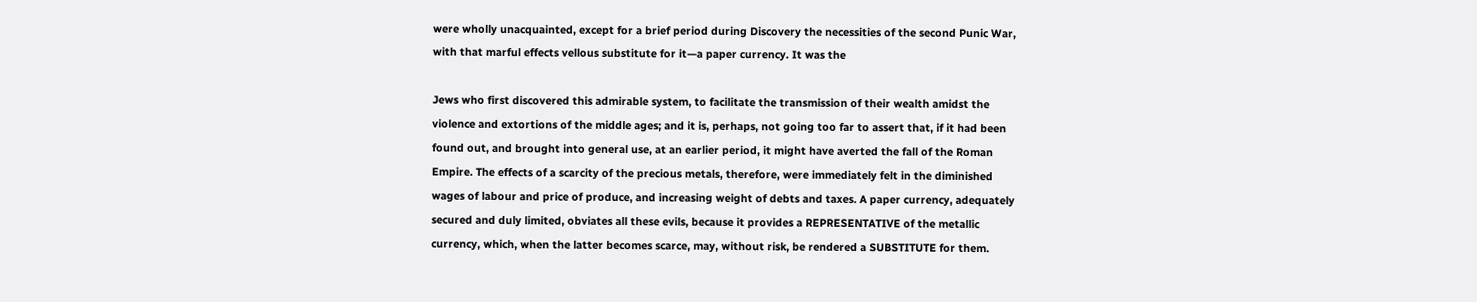were wholly unacquainted, except for a brief period during Discovery the necessities of the second Punic War, with that marful effects vellous substitute for it—a paper currency. It was the

Jews who first discovered this admirable system, to facilitate the transmission of their wealth amidst the violence and extortions of the middle ages; and it is, perhaps, not going too far to assert that, if it had been found out, and brought into general use, at an earlier period, it might have averted the fall of the Roman Empire. The effects of a scarcity of the precious metals, therefore, were immediately felt in the diminished wages of labour and price of produce, and increasing weight of debts and taxes. A paper currency, adequately secured and duly limited, obviates all these evils, because it provides a REPRESENTATIVE of the metallic currency, which, when the latter becomes scarce, may, without risk, be rendered a SUBSTITUTE for them.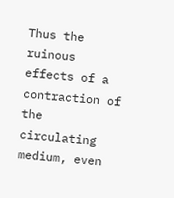Thus the ruinous effects of a contraction of the circulating medium, even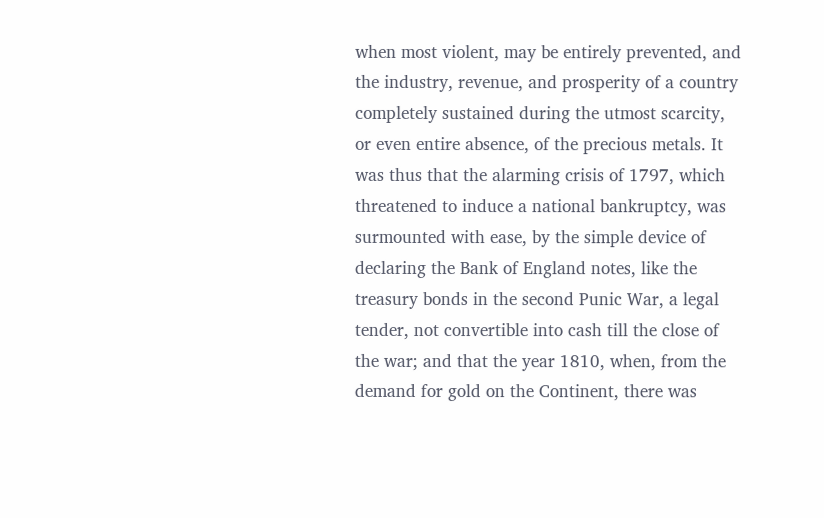when most violent, may be entirely prevented, and the industry, revenue, and prosperity of a country completely sustained during the utmost scarcity, or even entire absence, of the precious metals. It was thus that the alarming crisis of 1797, which threatened to induce a national bankruptcy, was surmounted with ease, by the simple device of declaring the Bank of England notes, like the treasury bonds in the second Punic War, a legal tender, not convertible into cash till the close of the war; and that the year 1810, when, from the demand for gold on the Continent, there was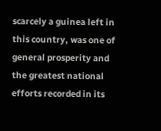scarcely a guinea left in this country, was one of general prosperity and the greatest national efforts recorded in its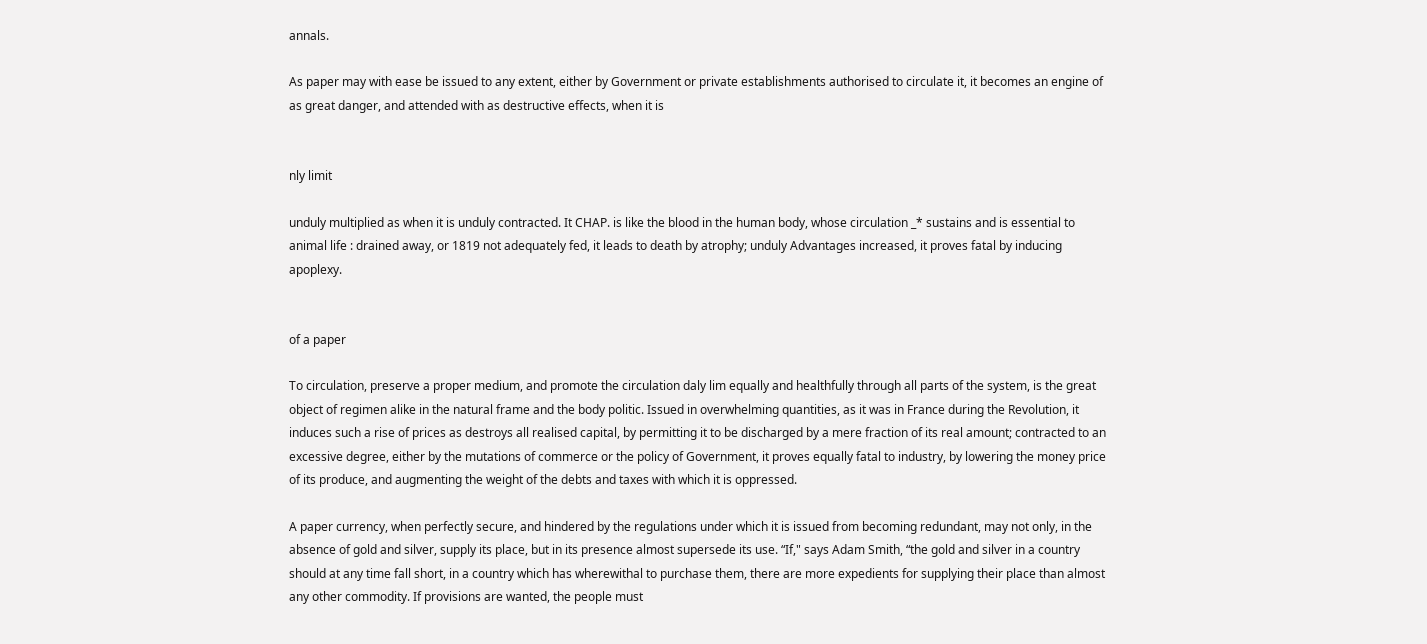annals.

As paper may with ease be issued to any extent, either by Government or private establishments authorised to circulate it, it becomes an engine of as great danger, and attended with as destructive effects, when it is


nly limit

unduly multiplied as when it is unduly contracted. It CHAP. is like the blood in the human body, whose circulation _* sustains and is essential to animal life : drained away, or 1819 not adequately fed, it leads to death by atrophy; unduly Advantages increased, it proves fatal by inducing apoplexy.


of a paper

To circulation, preserve a proper medium, and promote the circulation daly lim equally and healthfully through all parts of the system, is the great object of regimen alike in the natural frame and the body politic. Issued in overwhelming quantities, as it was in France during the Revolution, it induces such a rise of prices as destroys all realised capital, by permitting it to be discharged by a mere fraction of its real amount; contracted to an excessive degree, either by the mutations of commerce or the policy of Government, it proves equally fatal to industry, by lowering the money price of its produce, and augmenting the weight of the debts and taxes with which it is oppressed.

A paper currency, when perfectly secure, and hindered by the regulations under which it is issued from becoming redundant, may not only, in the absence of gold and silver, supply its place, but in its presence almost supersede its use. “If," says Adam Smith, “the gold and silver in a country should at any time fall short, in a country which has wherewithal to purchase them, there are more expedients for supplying their place than almost any other commodity. If provisions are wanted, the people must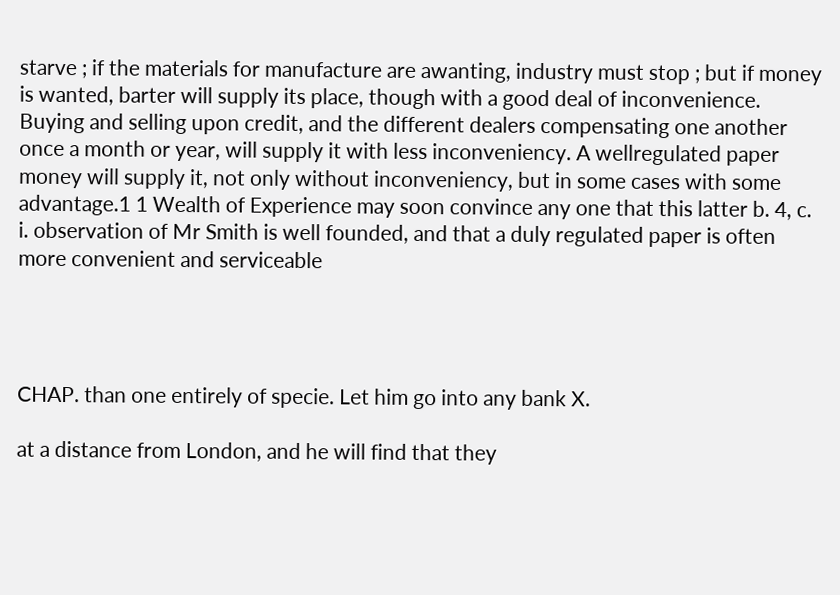starve ; if the materials for manufacture are awanting, industry must stop ; but if money is wanted, barter will supply its place, though with a good deal of inconvenience. Buying and selling upon credit, and the different dealers compensating one another once a month or year, will supply it with less inconveniency. A wellregulated paper money will supply it, not only without inconveniency, but in some cases with some advantage.1 1 Wealth of Experience may soon convince any one that this latter b. 4, c. i. observation of Mr Smith is well founded, and that a duly regulated paper is often more convenient and serviceable




CHAP. than one entirely of specie. Let him go into any bank X.

at a distance from London, and he will find that they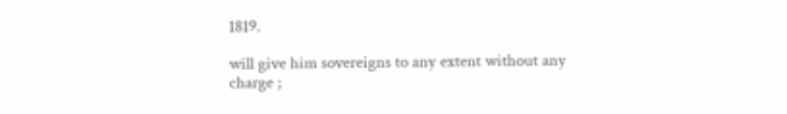1819.

will give him sovereigns to any extent without any charge ;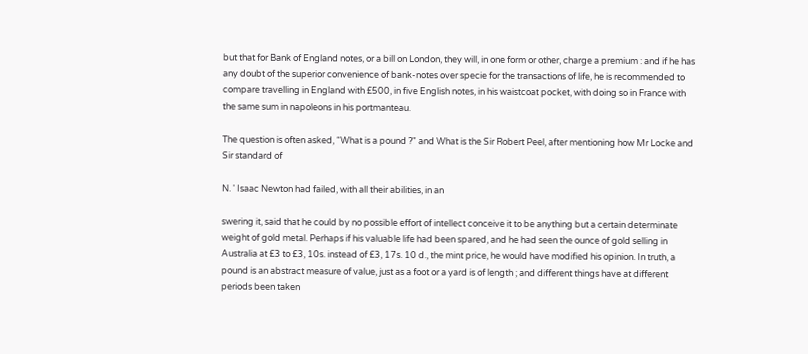but that for Bank of England notes, or a bill on London, they will, in one form or other, charge a premium : and if he has any doubt of the superior convenience of bank-notes over specie for the transactions of life, he is recommended to compare travelling in England with £500, in five English notes, in his waistcoat pocket, with doing so in France with the same sum in napoleons in his portmanteau.

The question is often asked, “What is a pound ?" and What is the Sir Robert Peel, after mentioning how Mr Locke and Sir standard of

N. ' Isaac Newton had failed, with all their abilities, in an

swering it, said that he could by no possible effort of intellect conceive it to be anything but a certain determinate weight of gold metal. Perhaps if his valuable life had been spared, and he had seen the ounce of gold selling in Australia at £3 to £3, 10s. instead of £3, 17s. 10 d., the mint price, he would have modified his opinion. In truth, a pound is an abstract measure of value, just as a foot or a yard is of length ; and different things have at different periods been taken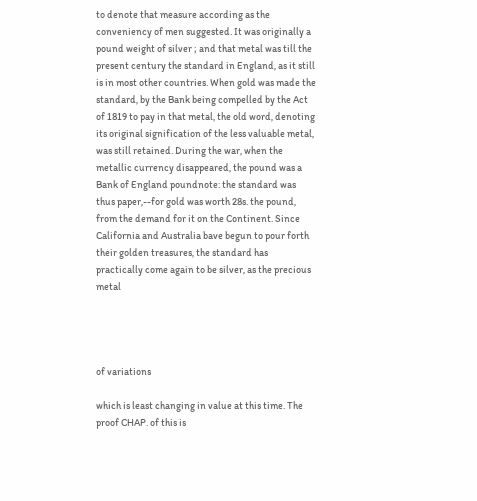to denote that measure according as the conveniency of men suggested. It was originally a pound weight of silver ; and that metal was till the present century the standard in England, as it still is in most other countries. When gold was made the standard, by the Bank being compelled by the Act of 1819 to pay in that metal, the old word, denoting its original signification of the less valuable metal, was still retained. During the war, when the metallic currency disappeared, the pound was a Bank of England poundnote: the standard was thus paper,--for gold was worth 28s. the pound, from the demand for it on the Continent. Since California and Australia bave begun to pour forth their golden treasures, the standard has practically come again to be silver, as the precious metal




of variations

which is least changing in value at this time. The proof CHAP. of this is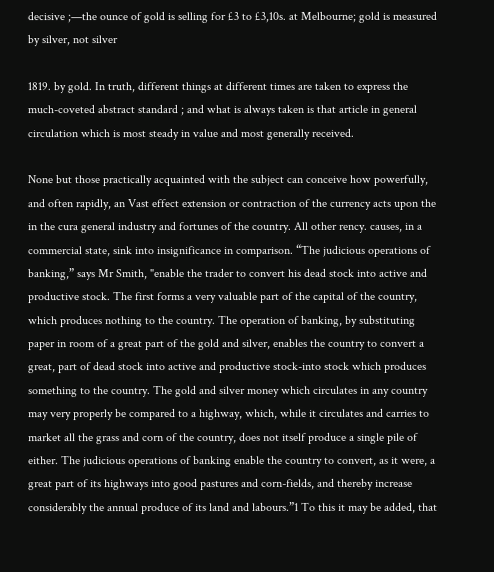decisive ;—the ounce of gold is selling for £3 to £3,10s. at Melbourne; gold is measured by silver, not silver

1819. by gold. In truth, different things at different times are taken to express the much-coveted abstract standard ; and what is always taken is that article in general circulation which is most steady in value and most generally received.

None but those practically acquainted with the subject can conceive how powerfully, and often rapidly, an Vast effect extension or contraction of the currency acts upon the in the cura general industry and fortunes of the country. All other rency. causes, in a commercial state, sink into insignificance in comparison. “The judicious operations of banking,” says Mr Smith, "enable the trader to convert his dead stock into active and productive stock. The first forms a very valuable part of the capital of the country, which produces nothing to the country. The operation of banking, by substituting paper in room of a great part of the gold and silver, enables the country to convert a great, part of dead stock into active and productive stock-into stock which produces something to the country. The gold and silver money which circulates in any country may very properly be compared to a highway, which, while it circulates and carries to market all the grass and corn of the country, does not itself produce a single pile of either. The judicious operations of banking enable the country to convert, as it were, a great part of its highways into good pastures and corn-fields, and thereby increase considerably the annual produce of its land and labours.”1 To this it may be added, that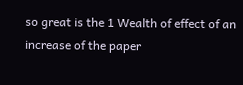so great is the 1 Wealth of effect of an increase of the paper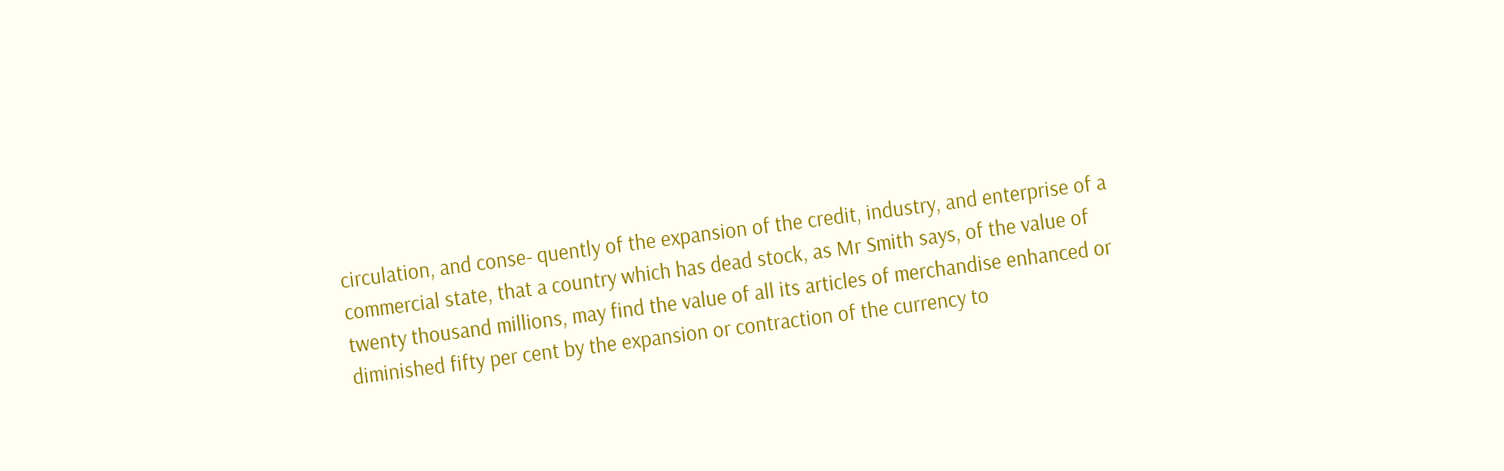circulation, and conse- quently of the expansion of the credit, industry, and enterprise of a commercial state, that a country which has dead stock, as Mr Smith says, of the value of twenty thousand millions, may find the value of all its articles of merchandise enhanced or diminished fifty per cent by the expansion or contraction of the currency to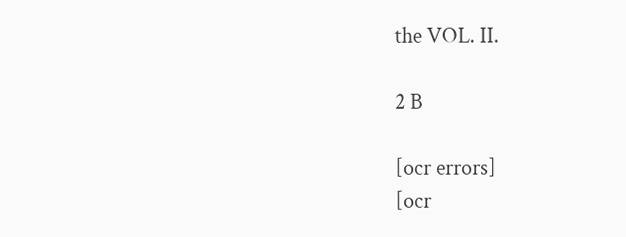the VOL. II.

2 B

[ocr errors]
[ocr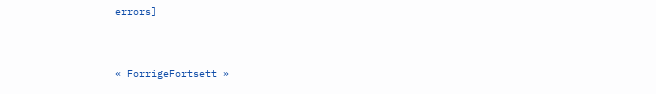errors]


« ForrigeFortsett »